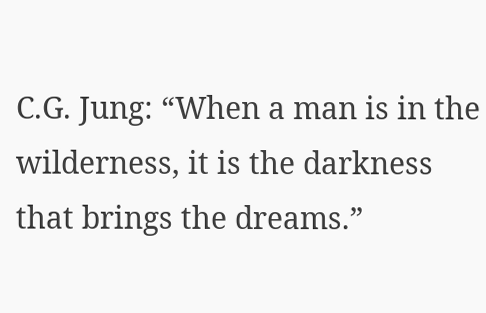C.G. Jung: “When a man is in the wilderness, it is the darkness that brings the dreams.”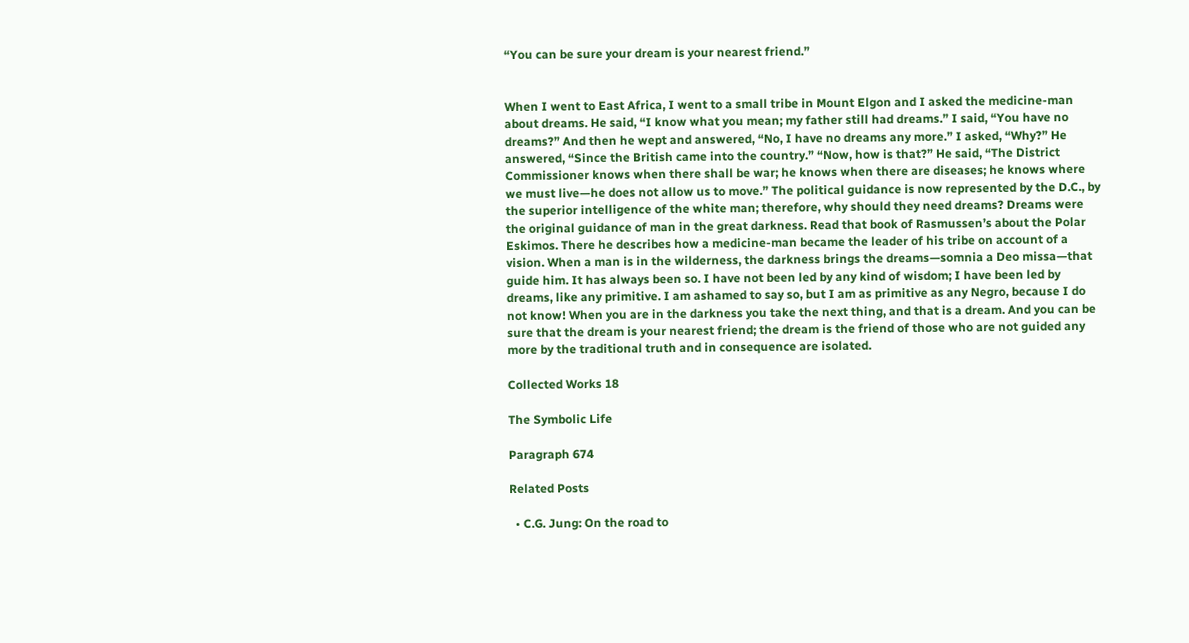“You can be sure your dream is your nearest friend.”


When I went to East Africa, I went to a small tribe in Mount Elgon and I asked the medicine-man about dreams. He said, “I know what you mean; my father still had dreams.” I said, “You have no dreams?” And then he wept and answered, “No, I have no dreams any more.” I asked, “Why?” He answered, “Since the British came into the country.” “Now, how is that?” He said, “The District Commissioner knows when there shall be war; he knows when there are diseases; he knows where we must live—he does not allow us to move.” The political guidance is now represented by the D.C., by the superior intelligence of the white man; therefore, why should they need dreams? Dreams were the original guidance of man in the great darkness. Read that book of Rasmussen’s about the Polar Eskimos. There he describes how a medicine-man became the leader of his tribe on account of a vision. When a man is in the wilderness, the darkness brings the dreams—somnia a Deo missa—that guide him. It has always been so. I have not been led by any kind of wisdom; I have been led by dreams, like any primitive. I am ashamed to say so, but I am as primitive as any Negro, because I do not know! When you are in the darkness you take the next thing, and that is a dream. And you can be sure that the dream is your nearest friend; the dream is the friend of those who are not guided any more by the traditional truth and in consequence are isolated.

Collected Works 18

The Symbolic Life

Paragraph 674

Related Posts

  • C.G. Jung: On the road to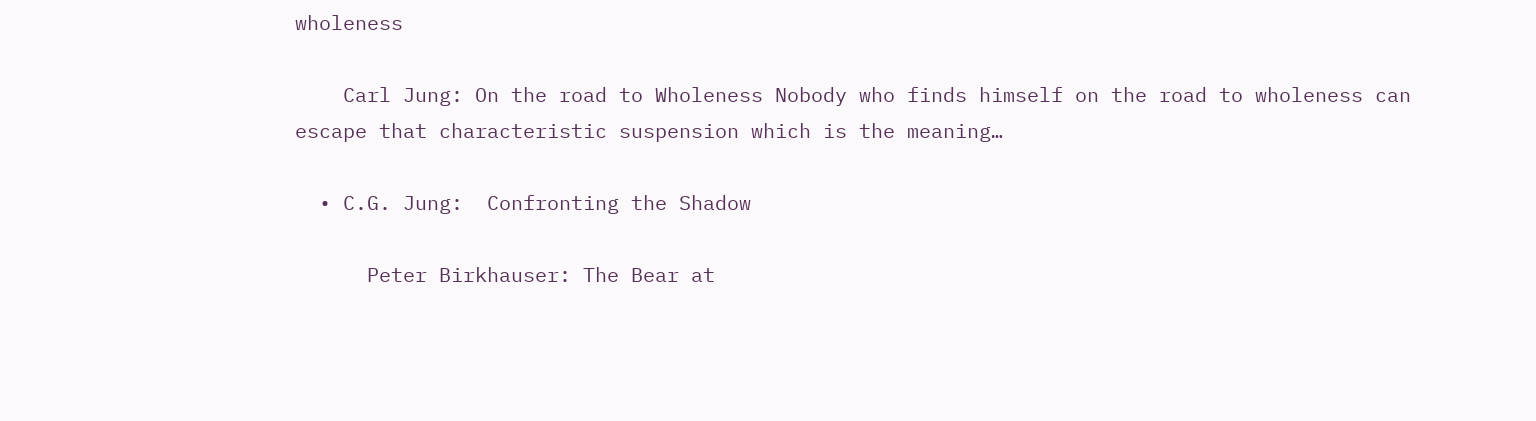wholeness

    Carl Jung: On the road to Wholeness Nobody who finds himself on the road to wholeness can escape that characteristic suspension which is the meaning…

  • C.G. Jung:  Confronting the Shadow

      Peter Birkhauser: The Bear at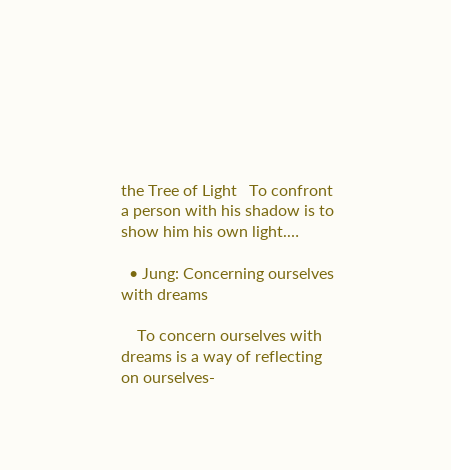the Tree of Light   To confront a person with his shadow is to show him his own light.…

  • Jung: Concerning ourselves with dreams

    To concern ourselves with dreams is a way of reflecting on ourselves-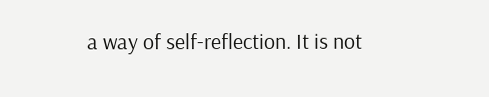a way of self-reflection. It is not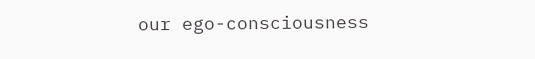our ego-consciousness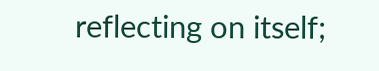reflecting on itself;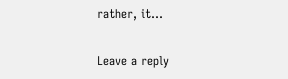rather, it…

Leave a reply